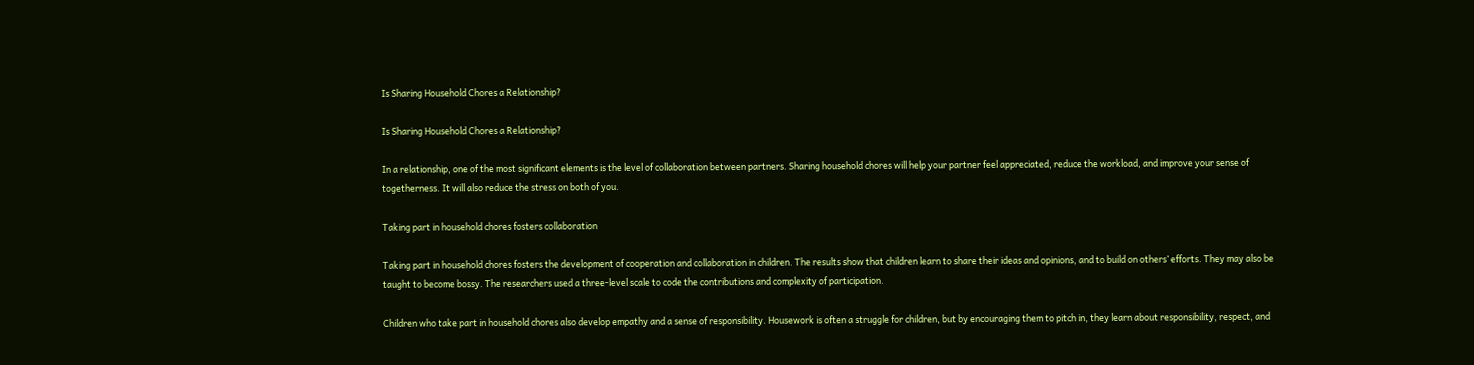Is Sharing Household Chores a Relationship?

Is Sharing Household Chores a Relationship?

In a relationship, one of the most significant elements is the level of collaboration between partners. Sharing household chores will help your partner feel appreciated, reduce the workload, and improve your sense of togetherness. It will also reduce the stress on both of you.

Taking part in household chores fosters collaboration

Taking part in household chores fosters the development of cooperation and collaboration in children. The results show that children learn to share their ideas and opinions, and to build on others’ efforts. They may also be taught to become bossy. The researchers used a three-level scale to code the contributions and complexity of participation.

Children who take part in household chores also develop empathy and a sense of responsibility. Housework is often a struggle for children, but by encouraging them to pitch in, they learn about responsibility, respect, and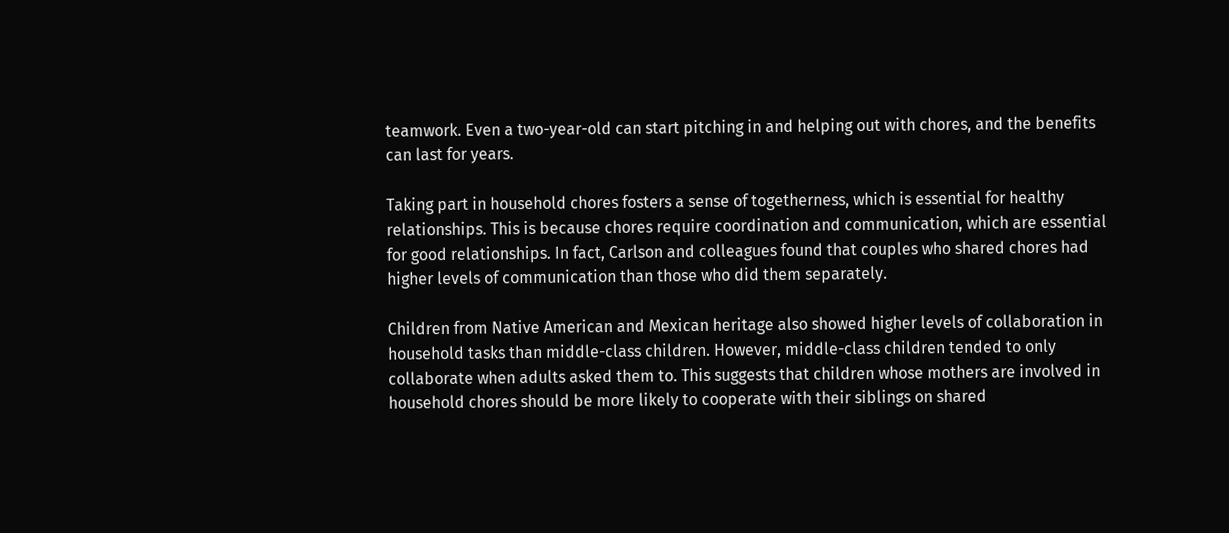teamwork. Even a two-year-old can start pitching in and helping out with chores, and the benefits can last for years.

Taking part in household chores fosters a sense of togetherness, which is essential for healthy relationships. This is because chores require coordination and communication, which are essential for good relationships. In fact, Carlson and colleagues found that couples who shared chores had higher levels of communication than those who did them separately.

Children from Native American and Mexican heritage also showed higher levels of collaboration in household tasks than middle-class children. However, middle-class children tended to only collaborate when adults asked them to. This suggests that children whose mothers are involved in household chores should be more likely to cooperate with their siblings on shared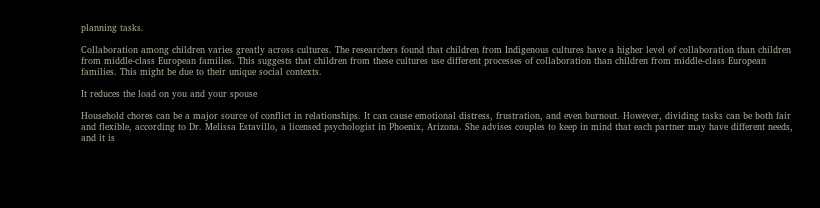planning tasks.

Collaboration among children varies greatly across cultures. The researchers found that children from Indigenous cultures have a higher level of collaboration than children from middle-class European families. This suggests that children from these cultures use different processes of collaboration than children from middle-class European families. This might be due to their unique social contexts.

It reduces the load on you and your spouse

Household chores can be a major source of conflict in relationships. It can cause emotional distress, frustration, and even burnout. However, dividing tasks can be both fair and flexible, according to Dr. Melissa Estavillo, a licensed psychologist in Phoenix, Arizona. She advises couples to keep in mind that each partner may have different needs, and it is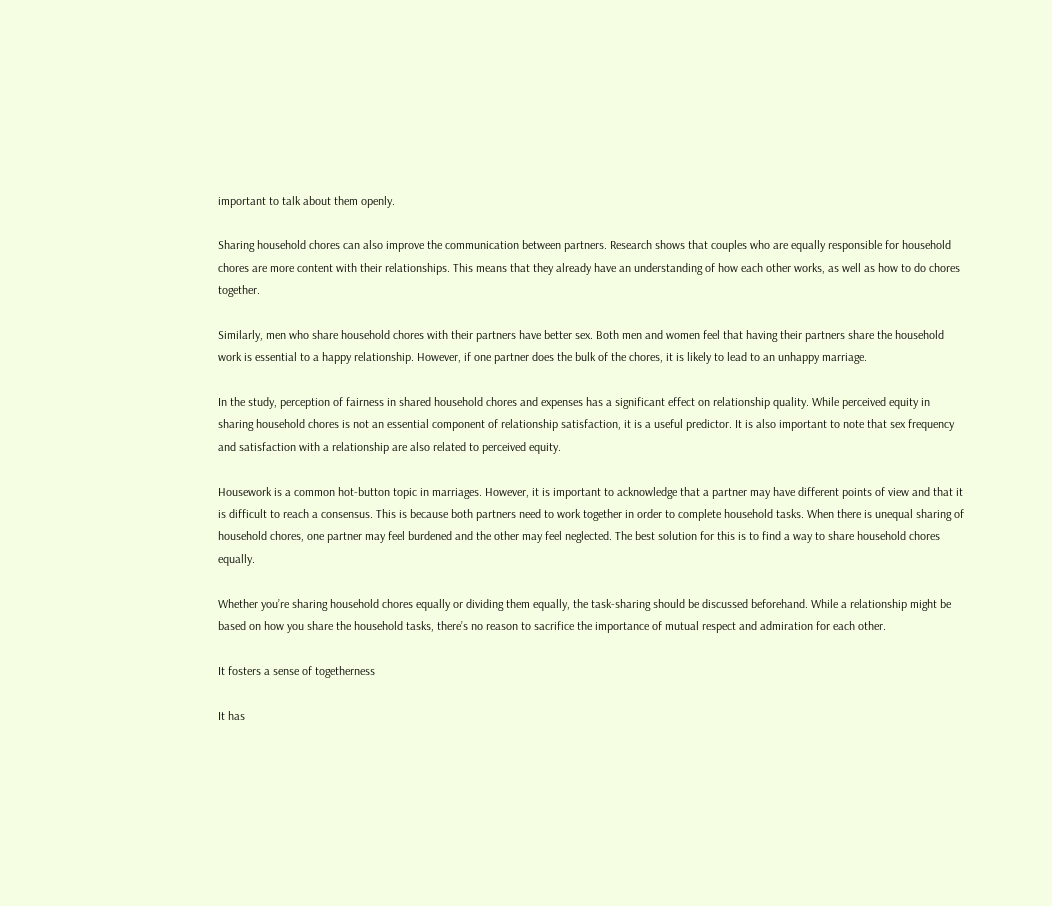important to talk about them openly.

Sharing household chores can also improve the communication between partners. Research shows that couples who are equally responsible for household chores are more content with their relationships. This means that they already have an understanding of how each other works, as well as how to do chores together.

Similarly, men who share household chores with their partners have better sex. Both men and women feel that having their partners share the household work is essential to a happy relationship. However, if one partner does the bulk of the chores, it is likely to lead to an unhappy marriage.

In the study, perception of fairness in shared household chores and expenses has a significant effect on relationship quality. While perceived equity in sharing household chores is not an essential component of relationship satisfaction, it is a useful predictor. It is also important to note that sex frequency and satisfaction with a relationship are also related to perceived equity.

Housework is a common hot-button topic in marriages. However, it is important to acknowledge that a partner may have different points of view and that it is difficult to reach a consensus. This is because both partners need to work together in order to complete household tasks. When there is unequal sharing of household chores, one partner may feel burdened and the other may feel neglected. The best solution for this is to find a way to share household chores equally.

Whether you’re sharing household chores equally or dividing them equally, the task-sharing should be discussed beforehand. While a relationship might be based on how you share the household tasks, there’s no reason to sacrifice the importance of mutual respect and admiration for each other.

It fosters a sense of togetherness

It has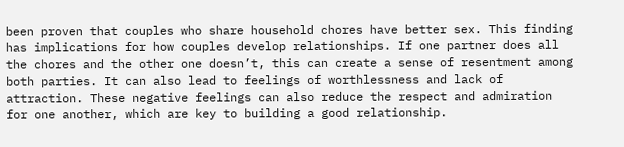been proven that couples who share household chores have better sex. This finding has implications for how couples develop relationships. If one partner does all the chores and the other one doesn’t, this can create a sense of resentment among both parties. It can also lead to feelings of worthlessness and lack of attraction. These negative feelings can also reduce the respect and admiration for one another, which are key to building a good relationship.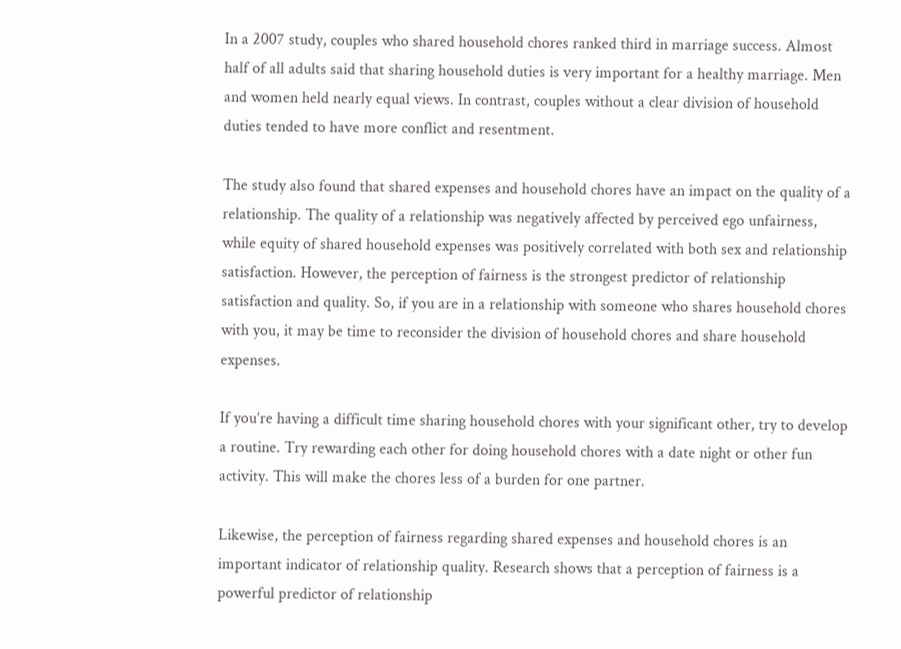In a 2007 study, couples who shared household chores ranked third in marriage success. Almost half of all adults said that sharing household duties is very important for a healthy marriage. Men and women held nearly equal views. In contrast, couples without a clear division of household duties tended to have more conflict and resentment.

The study also found that shared expenses and household chores have an impact on the quality of a relationship. The quality of a relationship was negatively affected by perceived ego unfairness, while equity of shared household expenses was positively correlated with both sex and relationship satisfaction. However, the perception of fairness is the strongest predictor of relationship satisfaction and quality. So, if you are in a relationship with someone who shares household chores with you, it may be time to reconsider the division of household chores and share household expenses.

If you’re having a difficult time sharing household chores with your significant other, try to develop a routine. Try rewarding each other for doing household chores with a date night or other fun activity. This will make the chores less of a burden for one partner.

Likewise, the perception of fairness regarding shared expenses and household chores is an important indicator of relationship quality. Research shows that a perception of fairness is a powerful predictor of relationship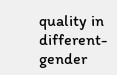quality in different-gender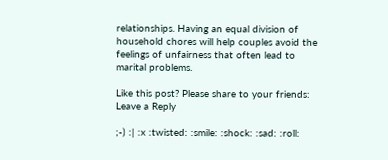relationships. Having an equal division of household chores will help couples avoid the feelings of unfairness that often lead to marital problems.

Like this post? Please share to your friends:
Leave a Reply

;-) :| :x :twisted: :smile: :shock: :sad: :roll: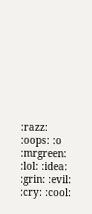:razz: :oops: :o :mrgreen: :lol: :idea: :grin: :evil: :cry: :cool: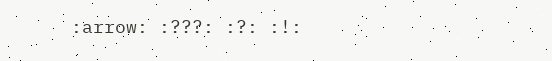:arrow: :???: :?: :!: